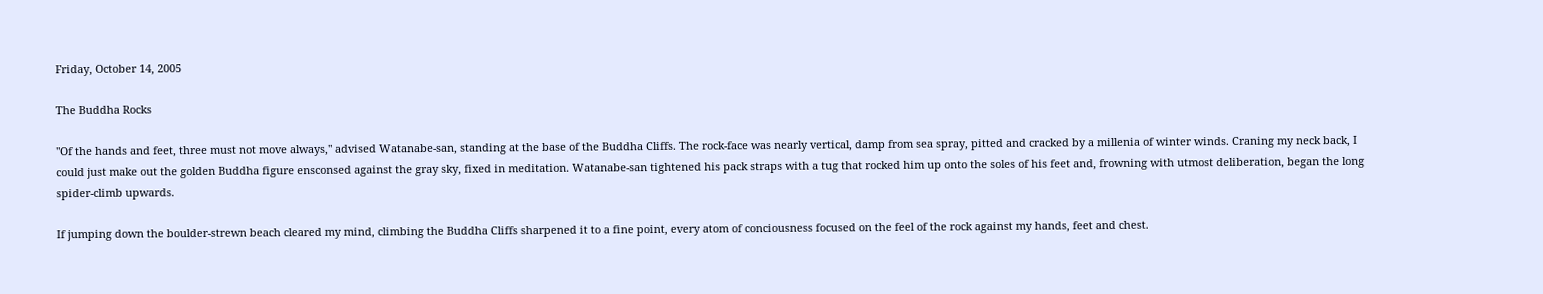Friday, October 14, 2005

The Buddha Rocks

"Of the hands and feet, three must not move always," advised Watanabe-san, standing at the base of the Buddha Cliffs. The rock-face was nearly vertical, damp from sea spray, pitted and cracked by a millenia of winter winds. Craning my neck back, I could just make out the golden Buddha figure ensconsed against the gray sky, fixed in meditation. Watanabe-san tightened his pack straps with a tug that rocked him up onto the soles of his feet and, frowning with utmost deliberation, began the long spider-climb upwards.

If jumping down the boulder-strewn beach cleared my mind, climbing the Buddha Cliffs sharpened it to a fine point, every atom of conciousness focused on the feel of the rock against my hands, feet and chest.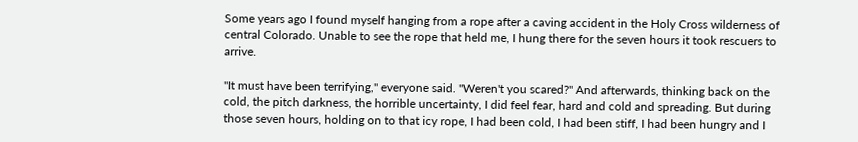Some years ago I found myself hanging from a rope after a caving accident in the Holy Cross wilderness of central Colorado. Unable to see the rope that held me, I hung there for the seven hours it took rescuers to arrive.

"It must have been terrifying," everyone said. "Weren't you scared?" And afterwards, thinking back on the cold, the pitch darkness, the horrible uncertainty, I did feel fear, hard and cold and spreading. But during those seven hours, holding on to that icy rope, I had been cold, I had been stiff, I had been hungry and I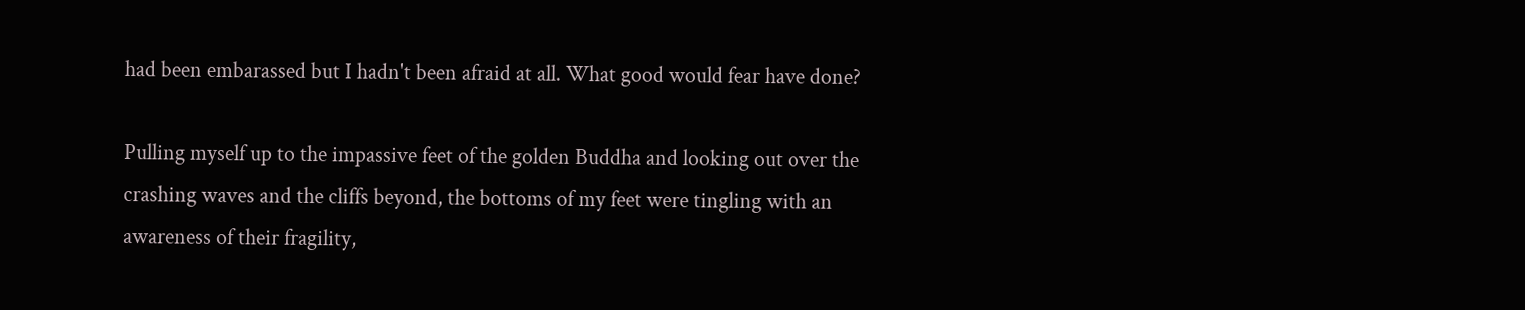had been embarassed but I hadn't been afraid at all. What good would fear have done?

Pulling myself up to the impassive feet of the golden Buddha and looking out over the crashing waves and the cliffs beyond, the bottoms of my feet were tingling with an awareness of their fragility,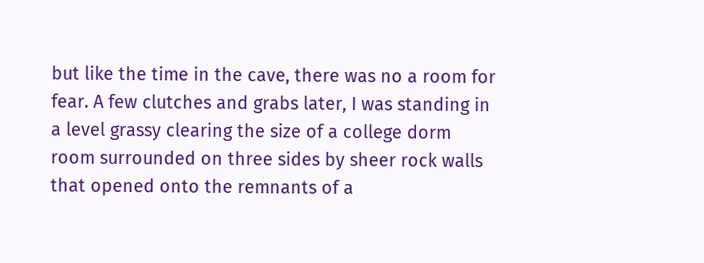but like the time in the cave, there was no a room for fear. A few clutches and grabs later, I was standing in a level grassy clearing the size of a college dorm room surrounded on three sides by sheer rock walls that opened onto the remnants of a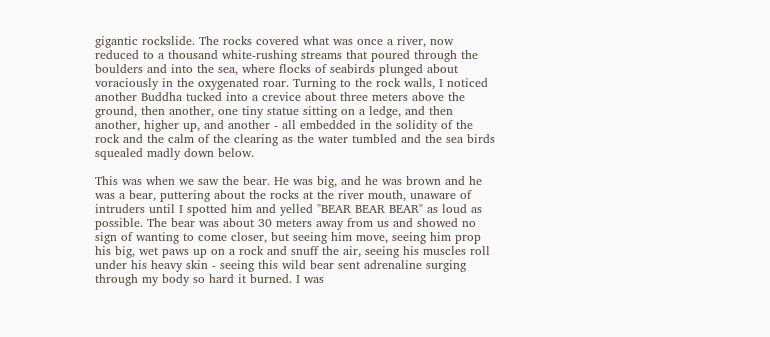gigantic rockslide. The rocks covered what was once a river, now reduced to a thousand white-rushing streams that poured through the boulders and into the sea, where flocks of seabirds plunged about voraciously in the oxygenated roar. Turning to the rock walls, I noticed another Buddha tucked into a crevice about three meters above the ground, then another, one tiny statue sitting on a ledge, and then another, higher up, and another - all embedded in the solidity of the rock and the calm of the clearing as the water tumbled and the sea birds squealed madly down below.

This was when we saw the bear. He was big, and he was brown and he was a bear, puttering about the rocks at the river mouth, unaware of intruders until I spotted him and yelled "BEAR BEAR BEAR" as loud as possible. The bear was about 30 meters away from us and showed no sign of wanting to come closer, but seeing him move, seeing him prop his big, wet paws up on a rock and snuff the air, seeing his muscles roll under his heavy skin - seeing this wild bear sent adrenaline surging through my body so hard it burned. I was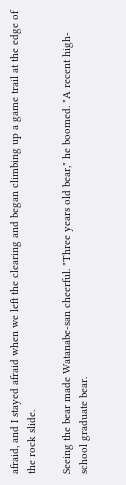afraid, and I stayed afraid when we left the clearing and began climbing up a game trail at the edge of the rock slide.

Seeing the bear made Watanabe-san cheerful. "Three years old bear," he boomed. "A recent high-school graduate bear.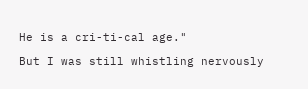He is a cri-ti-cal age."

But I was still whistling nervously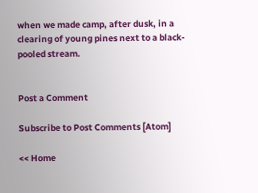when we made camp, after dusk, in a clearing of young pines next to a black-pooled stream.


Post a Comment

Subscribe to Post Comments [Atom]

<< Home